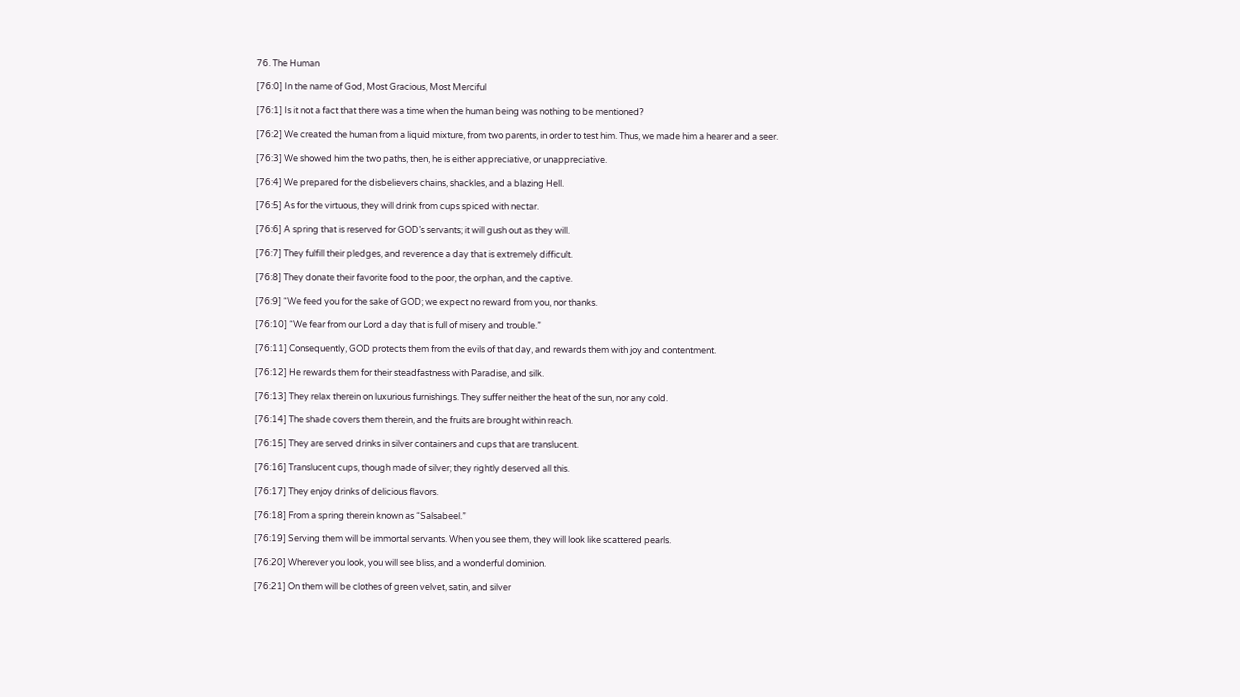76. The Human

[76:0] In the name of God, Most Gracious, Most Merciful

[76:1] Is it not a fact that there was a time when the human being was nothing to be mentioned?

[76:2] We created the human from a liquid mixture, from two parents, in order to test him. Thus, we made him a hearer and a seer.

[76:3] We showed him the two paths, then, he is either appreciative, or unappreciative.

[76:4] We prepared for the disbelievers chains, shackles, and a blazing Hell.

[76:5] As for the virtuous, they will drink from cups spiced with nectar.

[76:6] A spring that is reserved for GOD’s servants; it will gush out as they will.

[76:7] They fulfill their pledges, and reverence a day that is extremely difficult.

[76:8] They donate their favorite food to the poor, the orphan, and the captive.

[76:9] “We feed you for the sake of GOD; we expect no reward from you, nor thanks.

[76:10] “We fear from our Lord a day that is full of misery and trouble.”

[76:11] Consequently, GOD protects them from the evils of that day, and rewards them with joy and contentment.

[76:12] He rewards them for their steadfastness with Paradise, and silk.

[76:13] They relax therein on luxurious furnishings. They suffer neither the heat of the sun, nor any cold.

[76:14] The shade covers them therein, and the fruits are brought within reach.

[76:15] They are served drinks in silver containers and cups that are translucent.

[76:16] Translucent cups, though made of silver; they rightly deserved all this.

[76:17] They enjoy drinks of delicious flavors.

[76:18] From a spring therein known as “Salsabeel.”

[76:19] Serving them will be immortal servants. When you see them, they will look like scattered pearls.

[76:20] Wherever you look, you will see bliss, and a wonderful dominion.

[76:21] On them will be clothes of green velvet, satin, and silver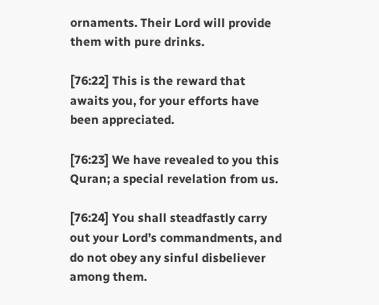ornaments. Their Lord will provide them with pure drinks.

[76:22] This is the reward that awaits you, for your efforts have been appreciated.

[76:23] We have revealed to you this Quran; a special revelation from us.

[76:24] You shall steadfastly carry out your Lord’s commandments, and do not obey any sinful disbeliever among them.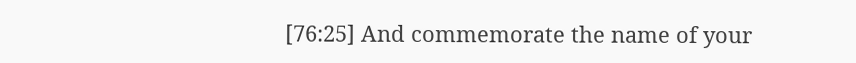[76:25] And commemorate the name of your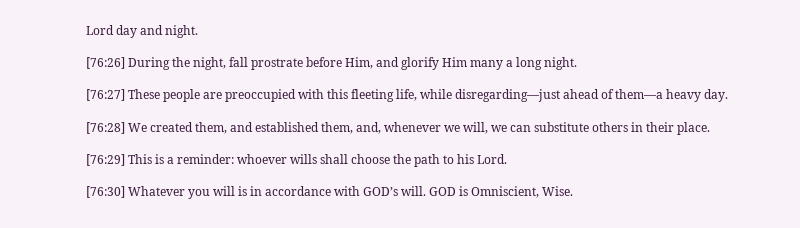Lord day and night.

[76:26] During the night, fall prostrate before Him, and glorify Him many a long night.

[76:27] These people are preoccupied with this fleeting life, while disregarding―just ahead of them―a heavy day.

[76:28] We created them, and established them, and, whenever we will, we can substitute others in their place.

[76:29] This is a reminder: whoever wills shall choose the path to his Lord.

[76:30] Whatever you will is in accordance with GOD’s will. GOD is Omniscient, Wise.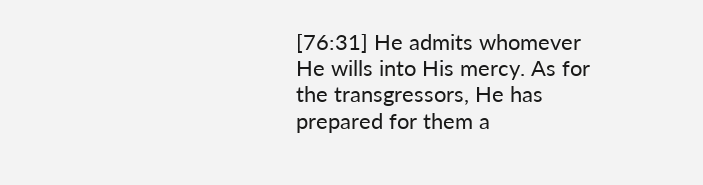[76:31] He admits whomever He wills into His mercy. As for the transgressors, He has prepared for them a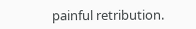painful retribution.